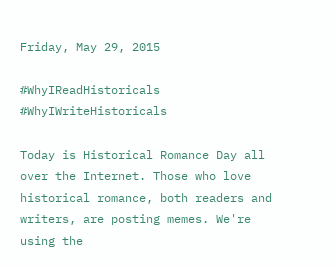Friday, May 29, 2015

#WhyIReadHistoricals #WhyIWriteHistoricals

Today is Historical Romance Day all over the Internet. Those who love historical romance, both readers and writers, are posting memes. We're using the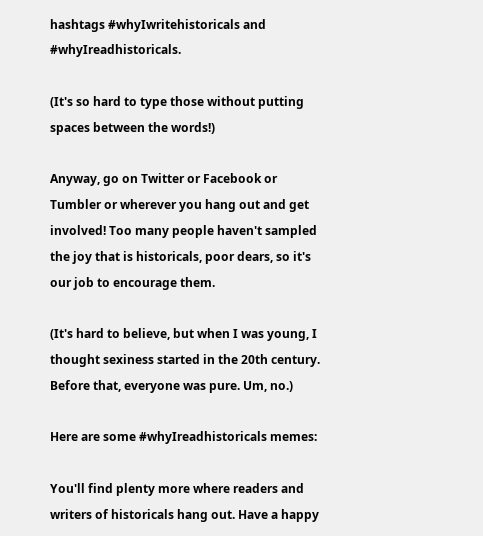hashtags #whyIwritehistoricals and #whyIreadhistoricals.

(It's so hard to type those without putting spaces between the words!)

Anyway, go on Twitter or Facebook or Tumbler or wherever you hang out and get involved! Too many people haven't sampled the joy that is historicals, poor dears, so it's our job to encourage them.

(It's hard to believe, but when I was young, I thought sexiness started in the 20th century. Before that, everyone was pure. Um, no.)

Here are some #whyIreadhistoricals memes:

You'll find plenty more where readers and writers of historicals hang out. Have a happy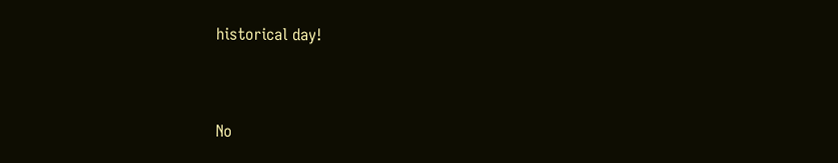historical day!


No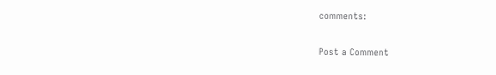comments:

Post a Comment